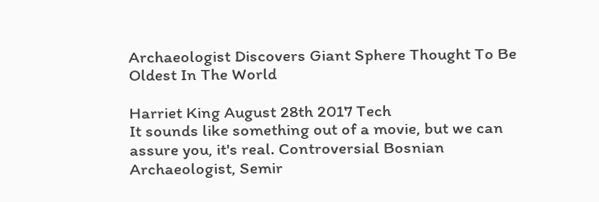Archaeologist Discovers Giant Sphere Thought To Be Oldest In The World

Harriet King August 28th 2017 Tech
It sounds like something out of a movie, but we can assure you, it's real. Controversial Bosnian Archaeologist, Semir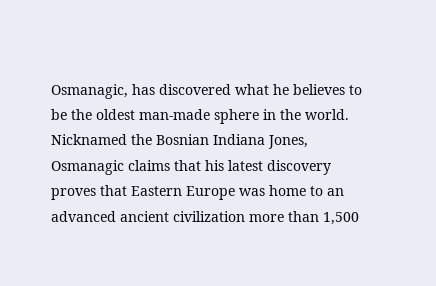Osmanagic, has discovered what he believes to be the oldest man-made sphere in the world. Nicknamed the Bosnian Indiana Jones, Osmanagic claims that his latest discovery proves that Eastern Europe was home to an advanced ancient civilization more than 1,500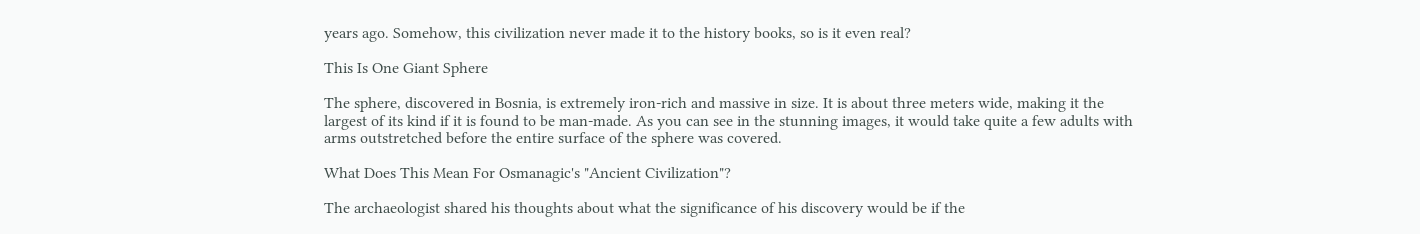years ago. Somehow, this civilization never made it to the history books, so is it even real?

This Is One Giant Sphere

The sphere, discovered in Bosnia, is extremely iron-rich and massive in size. It is about three meters wide, making it the largest of its kind if it is found to be man-made. As you can see in the stunning images, it would take quite a few adults with arms outstretched before the entire surface of the sphere was covered.

What Does This Mean For Osmanagic's "Ancient Civilization"?

The archaeologist shared his thoughts about what the significance of his discovery would be if the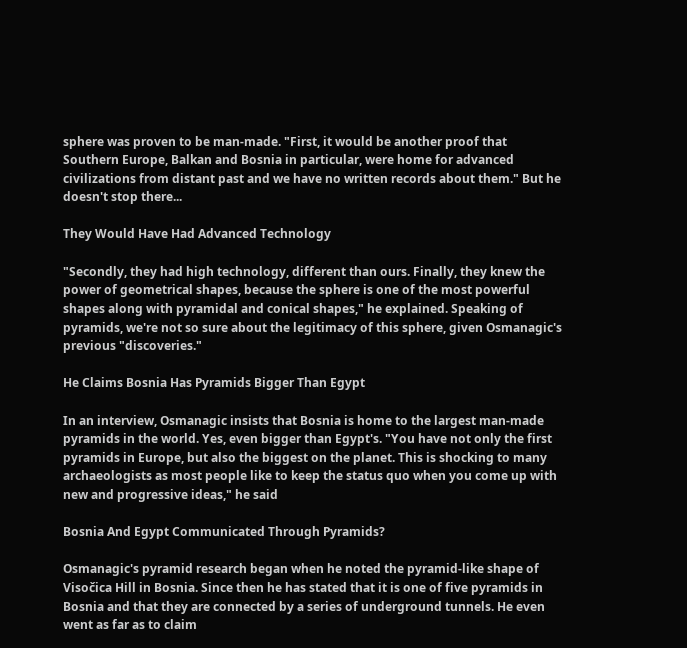sphere was proven to be man-made. "First, it would be another proof that Southern Europe, Balkan and Bosnia in particular, were home for advanced civilizations from distant past and we have no written records about them." But he doesn't stop there...

They Would Have Had Advanced Technology

"Secondly, they had high technology, different than ours. Finally, they knew the power of geometrical shapes, because the sphere is one of the most powerful shapes along with pyramidal and conical shapes," he explained. Speaking of pyramids, we're not so sure about the legitimacy of this sphere, given Osmanagic's previous "discoveries."

He Claims Bosnia Has Pyramids Bigger Than Egypt

In an interview, Osmanagic insists that Bosnia is home to the largest man-made pyramids in the world. Yes, even bigger than Egypt's. "You have not only the first pyramids in Europe, but also the biggest on the planet. This is shocking to many archaeologists as most people like to keep the status quo when you come up with new and progressive ideas," he said

Bosnia And Egypt Communicated Through Pyramids?

Osmanagic's pyramid research began when he noted the pyramid-like shape of Visočica Hill in Bosnia. Since then he has stated that it is one of five pyramids in Bosnia and that they are connected by a series of underground tunnels. He even went as far as to claim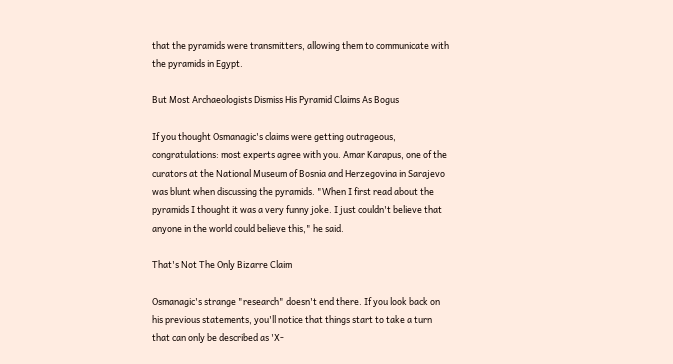that the pyramids were transmitters, allowing them to communicate with the pyramids in Egypt.

But Most Archaeologists Dismiss His Pyramid Claims As Bogus

If you thought Osmanagic's claims were getting outrageous, congratulations: most experts agree with you. Amar Karapus, one of the curators at the National Museum of Bosnia and Herzegovina in Sarajevo was blunt when discussing the pyramids. "When I first read about the pyramids I thought it was a very funny joke. I just couldn't believe that anyone in the world could believe this," he said.

That's Not The Only Bizarre Claim

Osmanagic's strange "research" doesn't end there. If you look back on his previous statements, you'll notice that things start to take a turn that can only be described as 'X-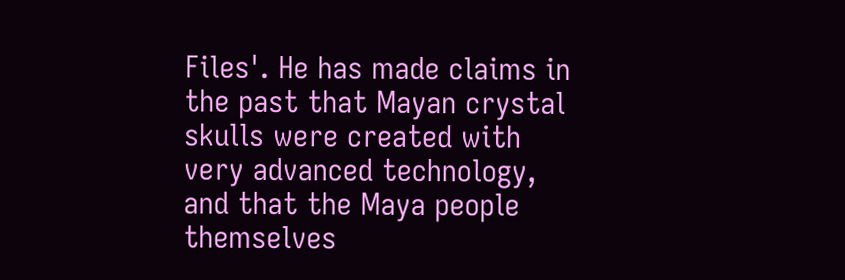Files'. He has made claims in the past that Mayan crystal skulls were created with very advanced technology, and that the Maya people themselves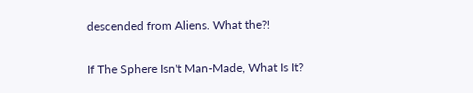descended from Aliens. What the?!

If The Sphere Isn't Man-Made, What Is It?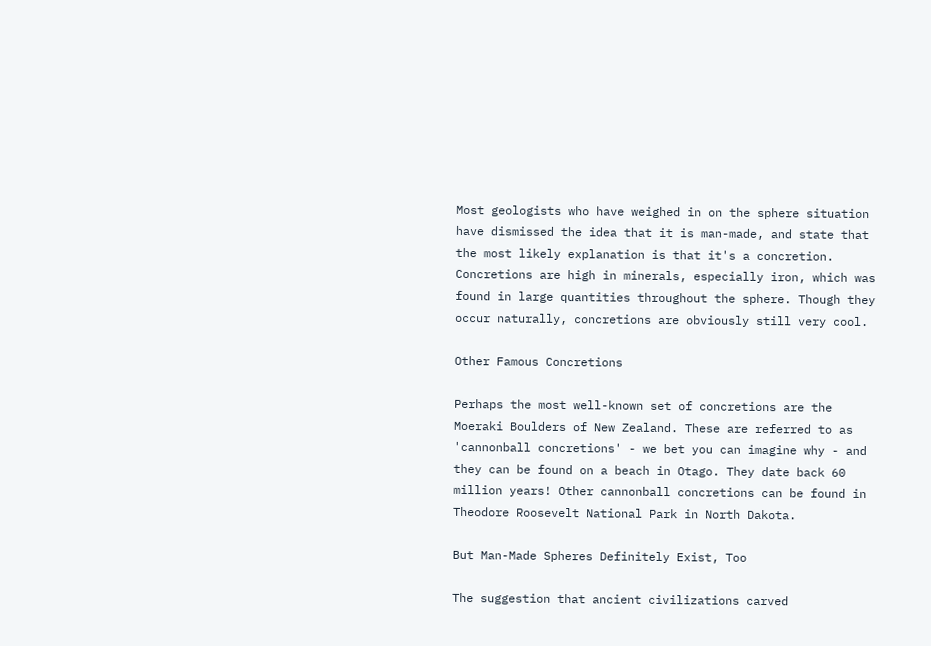Most geologists who have weighed in on the sphere situation have dismissed the idea that it is man-made, and state that the most likely explanation is that it's a concretion. Concretions are high in minerals, especially iron, which was found in large quantities throughout the sphere. Though they occur naturally, concretions are obviously still very cool.

Other Famous Concretions

Perhaps the most well-known set of concretions are the Moeraki Boulders of New Zealand. These are referred to as 'cannonball concretions' - we bet you can imagine why - and they can be found on a beach in Otago. They date back 60 million years! Other cannonball concretions can be found in Theodore Roosevelt National Park in North Dakota.

But Man-Made Spheres Definitely Exist, Too

The suggestion that ancient civilizations carved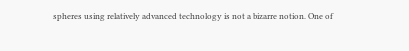spheres using relatively advanced technology is not a bizarre notion. One of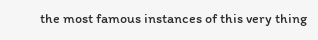the most famous instances of this very thing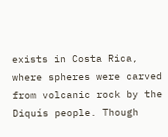exists in Costa Rica, where spheres were carved from volcanic rock by the Diquís people. Though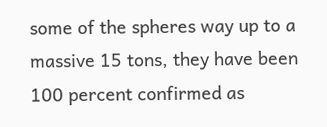some of the spheres way up to a massive 15 tons, they have been 100 percent confirmed as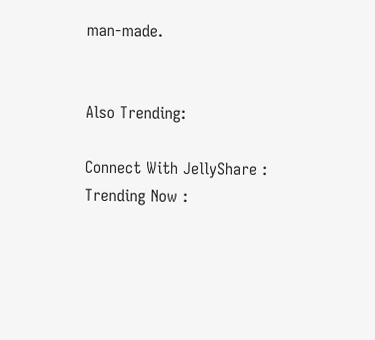man-made.


Also Trending:

Connect With JellyShare :
Trending Now :